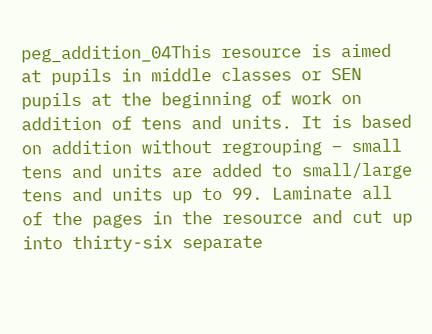peg_addition_04This resource is aimed at pupils in middle classes or SEN pupils at the beginning of work on addition of tens and units. It is based on addition without regrouping – small tens and units are added to small/large tens and units up to 99. Laminate all of the pages in the resource and cut up into thirty-six separate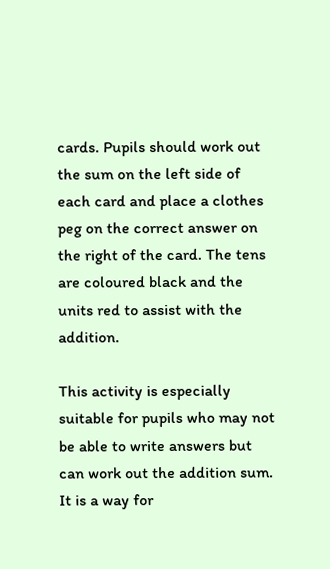cards. Pupils should work out the sum on the left side of each card and place a clothes peg on the correct answer on the right of the card. The tens are coloured black and the units red to assist with the addition.

This activity is especially suitable for pupils who may not be able to write answers but can work out the addition sum. It is a way for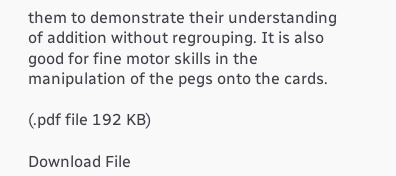them to demonstrate their understanding of addition without regrouping. It is also good for fine motor skills in the manipulation of the pegs onto the cards.

(.pdf file 192 KB)

Download File